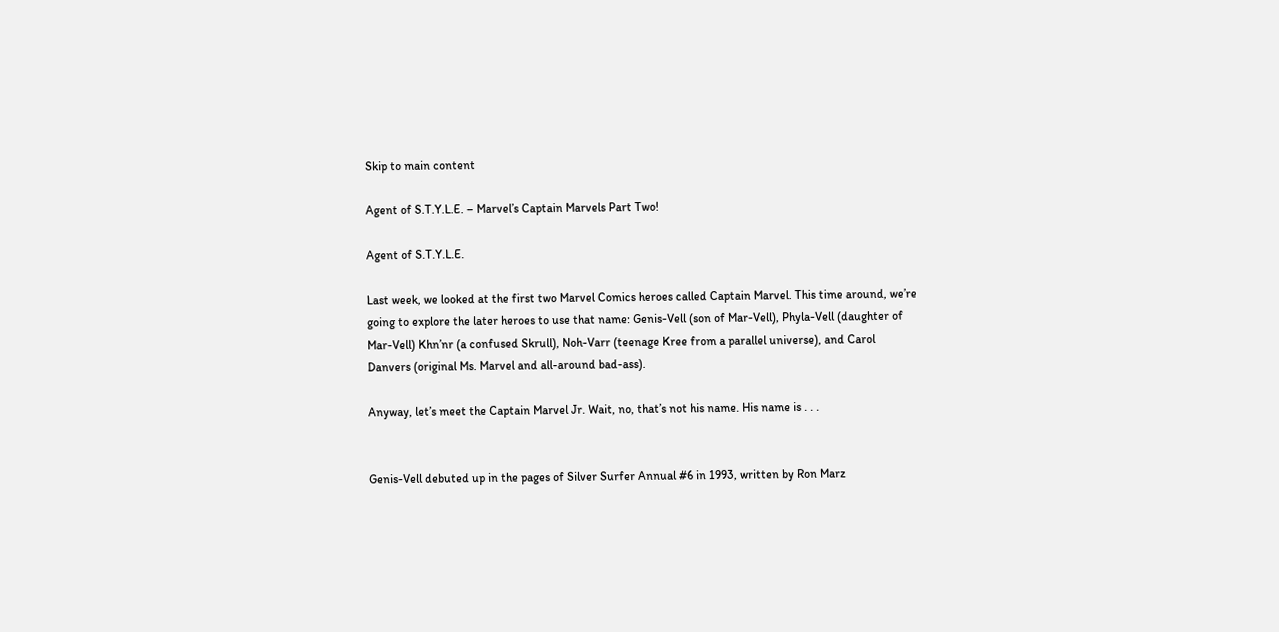Skip to main content

Agent of S.T.Y.L.E. – Marvel’s Captain Marvels Part Two!

Agent of S.T.Y.L.E.

Last week, we looked at the first two Marvel Comics heroes called Captain Marvel. This time around, we’re going to explore the later heroes to use that name: Genis-Vell (son of Mar-Vell), Phyla-Vell (daughter of Mar-Vell) Khn’nr (a confused Skrull), Noh-Varr (teenage Kree from a parallel universe), and Carol Danvers (original Ms. Marvel and all-around bad-ass).

Anyway, let’s meet the Captain Marvel Jr. Wait, no, that’s not his name. His name is . . .


Genis-Vell debuted up in the pages of Silver Surfer Annual #6 in 1993, written by Ron Marz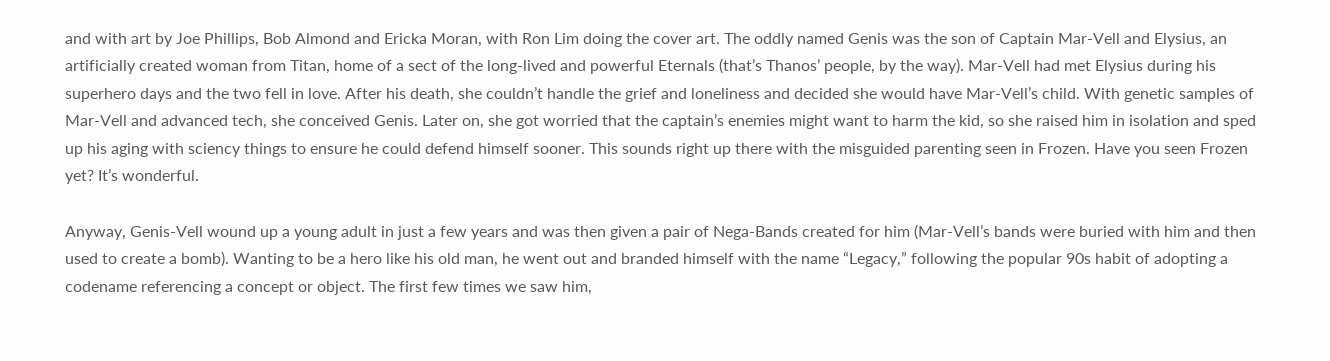and with art by Joe Phillips, Bob Almond and Ericka Moran, with Ron Lim doing the cover art. The oddly named Genis was the son of Captain Mar-Vell and Elysius, an artificially created woman from Titan, home of a sect of the long-lived and powerful Eternals (that’s Thanos’ people, by the way). Mar-Vell had met Elysius during his superhero days and the two fell in love. After his death, she couldn’t handle the grief and loneliness and decided she would have Mar-Vell’s child. With genetic samples of Mar-Vell and advanced tech, she conceived Genis. Later on, she got worried that the captain’s enemies might want to harm the kid, so she raised him in isolation and sped up his aging with sciency things to ensure he could defend himself sooner. This sounds right up there with the misguided parenting seen in Frozen. Have you seen Frozen yet? It’s wonderful.

Anyway, Genis-Vell wound up a young adult in just a few years and was then given a pair of Nega-Bands created for him (Mar-Vell’s bands were buried with him and then used to create a bomb). Wanting to be a hero like his old man, he went out and branded himself with the name “Legacy,” following the popular 90s habit of adopting a codename referencing a concept or object. The first few times we saw him,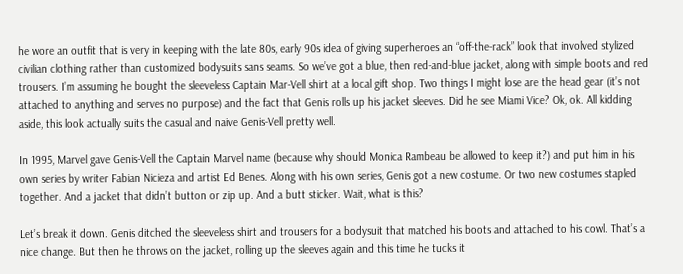he wore an outfit that is very in keeping with the late 80s, early 90s idea of giving superheroes an “off-the-rack” look that involved stylized civilian clothing rather than customized bodysuits sans seams. So we’ve got a blue, then red-and-blue jacket, along with simple boots and red trousers. I’m assuming he bought the sleeveless Captain Mar-Vell shirt at a local gift shop. Two things I might lose are the head gear (it’s not attached to anything and serves no purpose) and the fact that Genis rolls up his jacket sleeves. Did he see Miami Vice? Ok, ok. All kidding aside, this look actually suits the casual and naive Genis-Vell pretty well.

In 1995, Marvel gave Genis-Vell the Captain Marvel name (because why should Monica Rambeau be allowed to keep it?) and put him in his own series by writer Fabian Nicieza and artist Ed Benes. Along with his own series, Genis got a new costume. Or two new costumes stapled together. And a jacket that didn’t button or zip up. And a butt sticker. Wait, what is this?

Let’s break it down. Genis ditched the sleeveless shirt and trousers for a bodysuit that matched his boots and attached to his cowl. That’s a nice change. But then he throws on the jacket, rolling up the sleeves again and this time he tucks it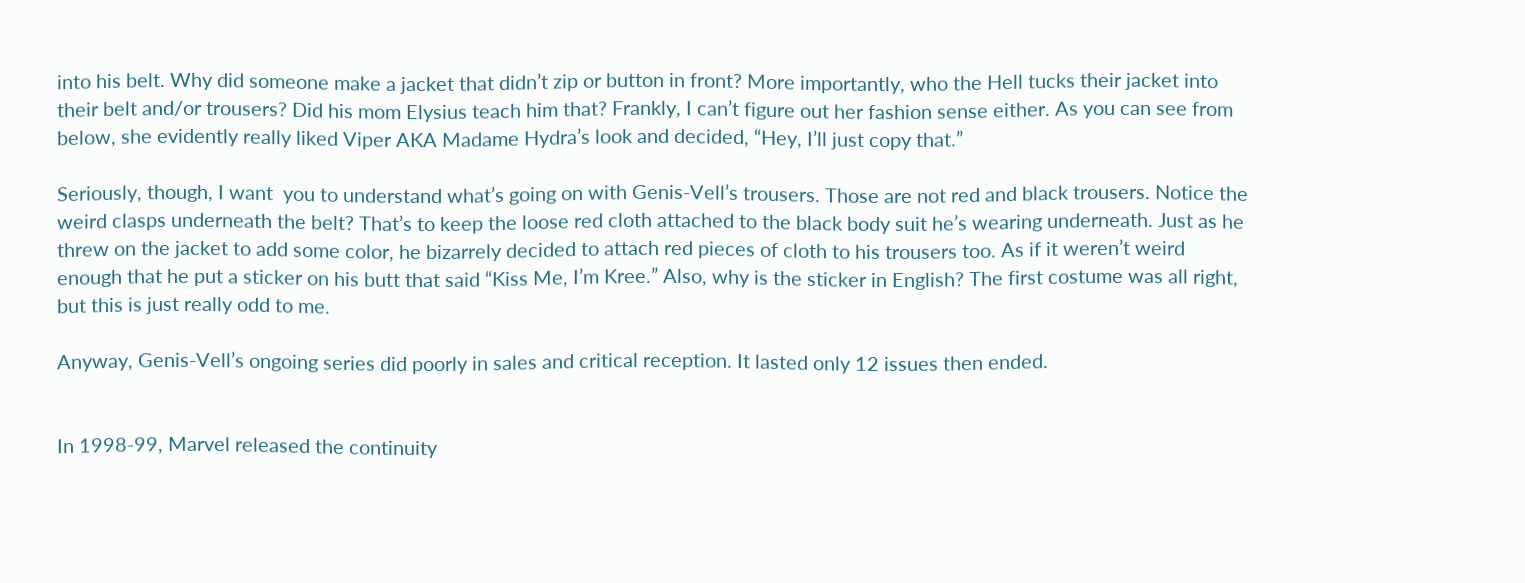into his belt. Why did someone make a jacket that didn’t zip or button in front? More importantly, who the Hell tucks their jacket into their belt and/or trousers? Did his mom Elysius teach him that? Frankly, I can’t figure out her fashion sense either. As you can see from below, she evidently really liked Viper AKA Madame Hydra’s look and decided, “Hey, I’ll just copy that.”

Seriously, though, I want  you to understand what’s going on with Genis-Vell’s trousers. Those are not red and black trousers. Notice the weird clasps underneath the belt? That’s to keep the loose red cloth attached to the black body suit he’s wearing underneath. Just as he threw on the jacket to add some color, he bizarrely decided to attach red pieces of cloth to his trousers too. As if it weren’t weird enough that he put a sticker on his butt that said “Kiss Me, I’m Kree.” Also, why is the sticker in English? The first costume was all right, but this is just really odd to me.

Anyway, Genis-Vell’s ongoing series did poorly in sales and critical reception. It lasted only 12 issues then ended.


In 1998-99, Marvel released the continuity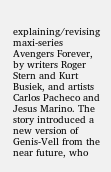explaining/revising maxi-series Avengers Forever, by writers Roger Stern and Kurt Busiek, and artists Carlos Pacheco and Jesus Marino. The story introduced a new version of Genis-Vell from the near future, who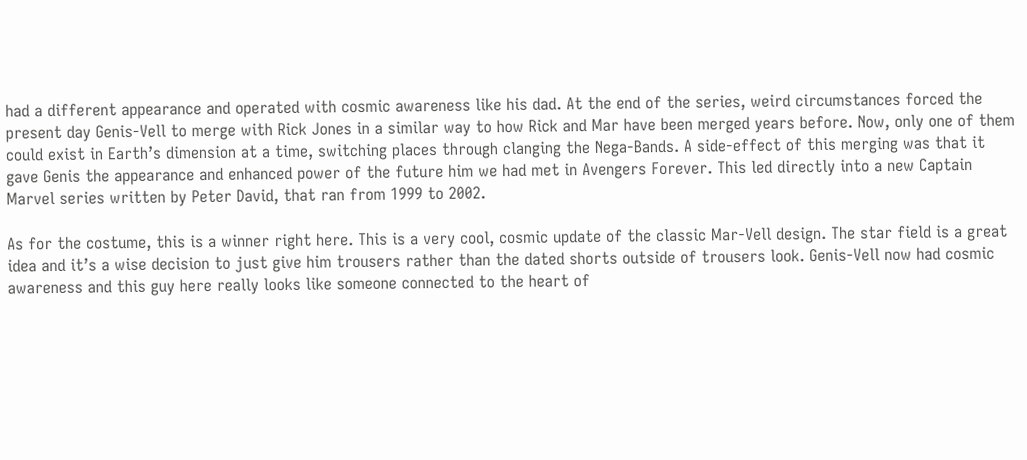had a different appearance and operated with cosmic awareness like his dad. At the end of the series, weird circumstances forced the present day Genis-Vell to merge with Rick Jones in a similar way to how Rick and Mar have been merged years before. Now, only one of them could exist in Earth’s dimension at a time, switching places through clanging the Nega-Bands. A side-effect of this merging was that it gave Genis the appearance and enhanced power of the future him we had met in Avengers Forever. This led directly into a new Captain Marvel series written by Peter David, that ran from 1999 to 2002.

As for the costume, this is a winner right here. This is a very cool, cosmic update of the classic Mar-Vell design. The star field is a great idea and it’s a wise decision to just give him trousers rather than the dated shorts outside of trousers look. Genis-Vell now had cosmic awareness and this guy here really looks like someone connected to the heart of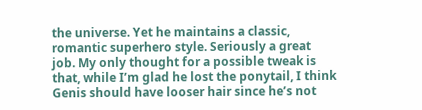the universe. Yet he maintains a classic, romantic superhero style. Seriously a great job. My only thought for a possible tweak is that, while I’m glad he lost the ponytail, I think Genis should have looser hair since he’s not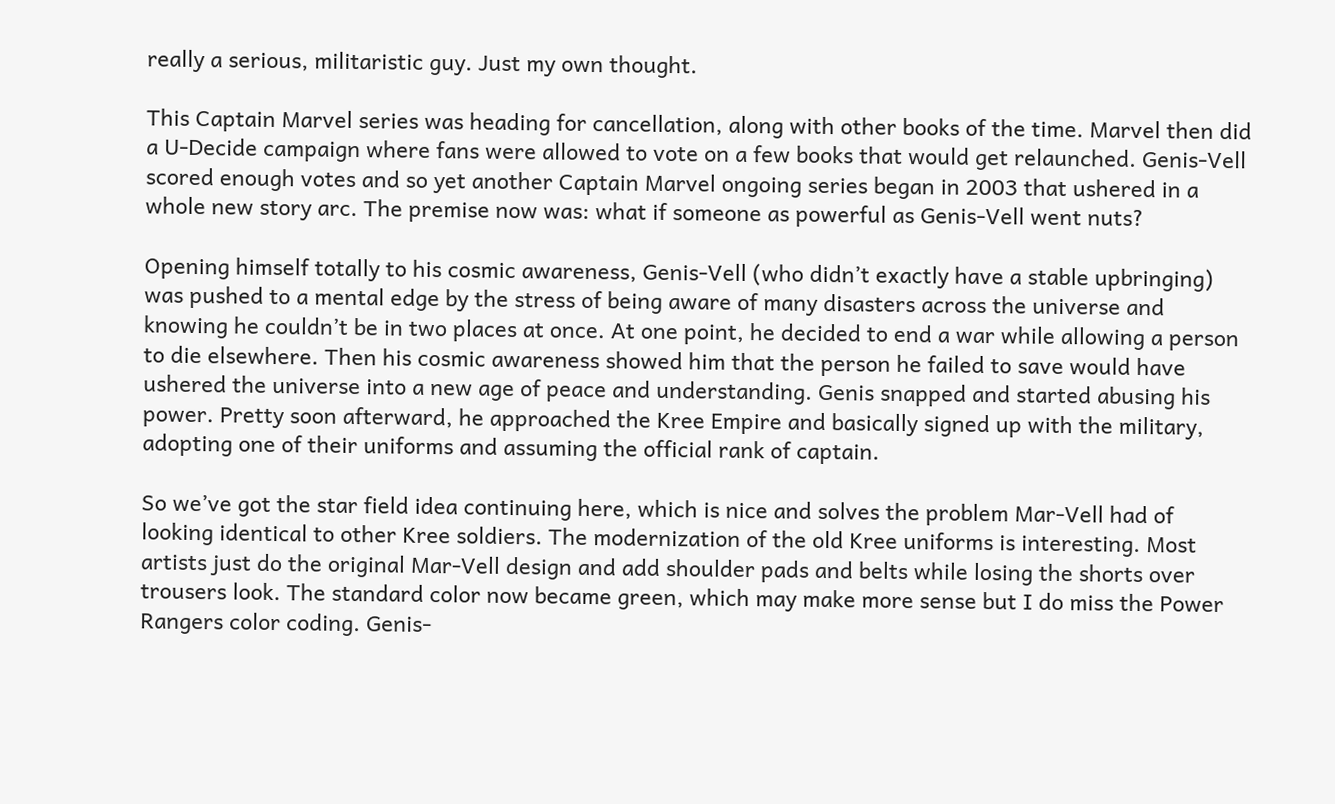really a serious, militaristic guy. Just my own thought.

This Captain Marvel series was heading for cancellation, along with other books of the time. Marvel then did a U-Decide campaign where fans were allowed to vote on a few books that would get relaunched. Genis-Vell scored enough votes and so yet another Captain Marvel ongoing series began in 2003 that ushered in a whole new story arc. The premise now was: what if someone as powerful as Genis-Vell went nuts?

Opening himself totally to his cosmic awareness, Genis-Vell (who didn’t exactly have a stable upbringing) was pushed to a mental edge by the stress of being aware of many disasters across the universe and knowing he couldn’t be in two places at once. At one point, he decided to end a war while allowing a person to die elsewhere. Then his cosmic awareness showed him that the person he failed to save would have ushered the universe into a new age of peace and understanding. Genis snapped and started abusing his power. Pretty soon afterward, he approached the Kree Empire and basically signed up with the military, adopting one of their uniforms and assuming the official rank of captain.

So we’ve got the star field idea continuing here, which is nice and solves the problem Mar-Vell had of looking identical to other Kree soldiers. The modernization of the old Kree uniforms is interesting. Most artists just do the original Mar-Vell design and add shoulder pads and belts while losing the shorts over trousers look. The standard color now became green, which may make more sense but I do miss the Power Rangers color coding. Genis-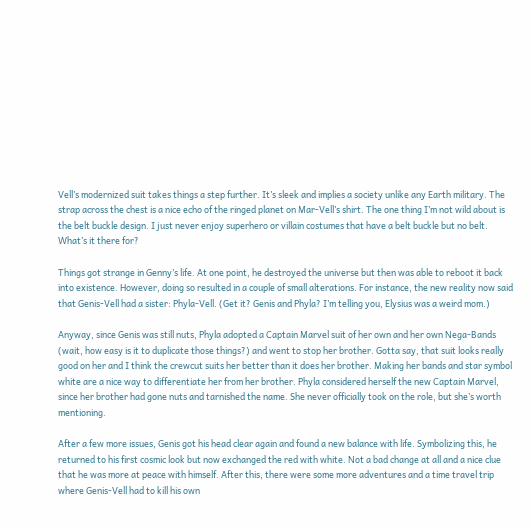Vell’s modernized suit takes things a step further. It’s sleek and implies a society unlike any Earth military. The strap across the chest is a nice echo of the ringed planet on Mar-Vell’s shirt. The one thing I’m not wild about is the belt buckle design. I just never enjoy superhero or villain costumes that have a belt buckle but no belt. What’s it there for?

Things got strange in Genny’s life. At one point, he destroyed the universe but then was able to reboot it back into existence. However, doing so resulted in a couple of small alterations. For instance, the new reality now said that Genis-Vell had a sister: Phyla-Vell. (Get it? Genis and Phyla? I’m telling you, Elysius was a weird mom.)

Anyway, since Genis was still nuts, Phyla adopted a Captain Marvel suit of her own and her own Nega-Bands (wait, how easy is it to duplicate those things?) and went to stop her brother. Gotta say, that suit looks really good on her and I think the crewcut suits her better than it does her brother. Making her bands and star symbol white are a nice way to differentiate her from her brother. Phyla considered herself the new Captain Marvel, since her brother had gone nuts and tarnished the name. She never officially took on the role, but she’s worth mentioning.

After a few more issues, Genis got his head clear again and found a new balance with life. Symbolizing this, he returned to his first cosmic look but now exchanged the red with white. Not a bad change at all and a nice clue that he was more at peace with himself. After this, there were some more adventures and a time travel trip where Genis-Vell had to kill his own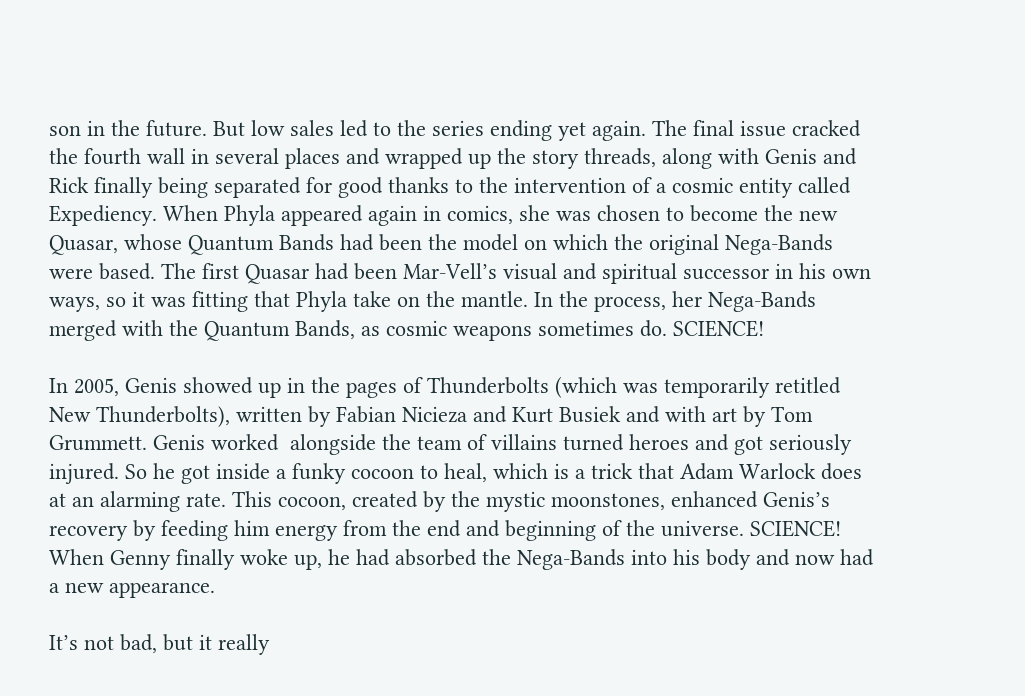son in the future. But low sales led to the series ending yet again. The final issue cracked the fourth wall in several places and wrapped up the story threads, along with Genis and Rick finally being separated for good thanks to the intervention of a cosmic entity called Expediency. When Phyla appeared again in comics, she was chosen to become the new Quasar, whose Quantum Bands had been the model on which the original Nega-Bands were based. The first Quasar had been Mar-Vell’s visual and spiritual successor in his own ways, so it was fitting that Phyla take on the mantle. In the process, her Nega-Bands merged with the Quantum Bands, as cosmic weapons sometimes do. SCIENCE!

In 2005, Genis showed up in the pages of Thunderbolts (which was temporarily retitled New Thunderbolts), written by Fabian Nicieza and Kurt Busiek and with art by Tom Grummett. Genis worked  alongside the team of villains turned heroes and got seriously injured. So he got inside a funky cocoon to heal, which is a trick that Adam Warlock does at an alarming rate. This cocoon, created by the mystic moonstones, enhanced Genis’s recovery by feeding him energy from the end and beginning of the universe. SCIENCE! When Genny finally woke up, he had absorbed the Nega-Bands into his body and now had a new appearance.

It’s not bad, but it really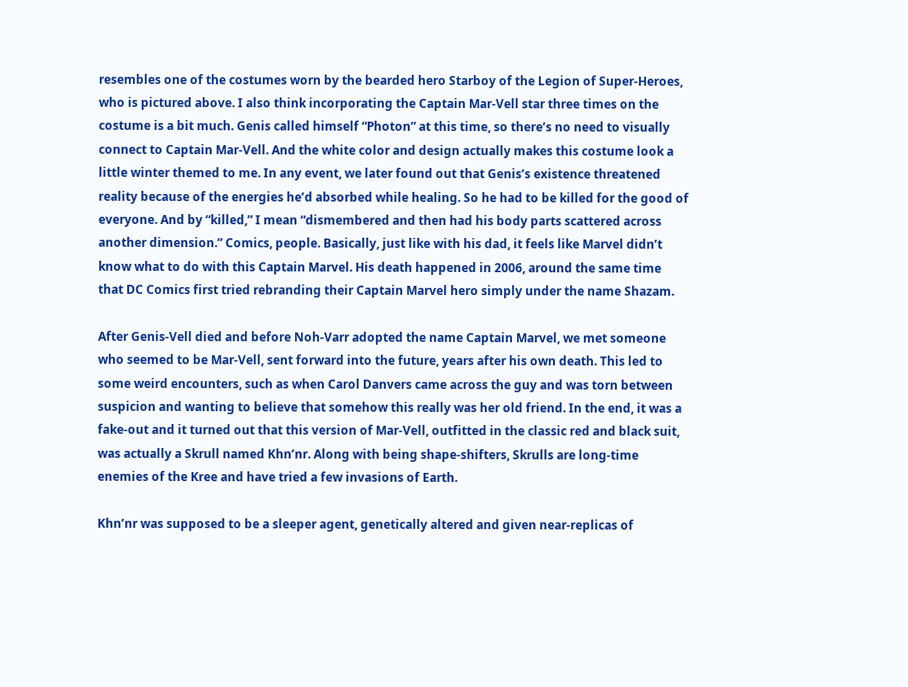resembles one of the costumes worn by the bearded hero Starboy of the Legion of Super-Heroes, who is pictured above. I also think incorporating the Captain Mar-Vell star three times on the costume is a bit much. Genis called himself “Photon” at this time, so there’s no need to visually connect to Captain Mar-Vell. And the white color and design actually makes this costume look a little winter themed to me. In any event, we later found out that Genis’s existence threatened reality because of the energies he’d absorbed while healing. So he had to be killed for the good of everyone. And by “killed,” I mean “dismembered and then had his body parts scattered across another dimension.” Comics, people. Basically, just like with his dad, it feels like Marvel didn’t know what to do with this Captain Marvel. His death happened in 2006, around the same time that DC Comics first tried rebranding their Captain Marvel hero simply under the name Shazam.

After Genis-Vell died and before Noh-Varr adopted the name Captain Marvel, we met someone who seemed to be Mar-Vell, sent forward into the future, years after his own death. This led to some weird encounters, such as when Carol Danvers came across the guy and was torn between suspicion and wanting to believe that somehow this really was her old friend. In the end, it was a fake-out and it turned out that this version of Mar-Vell, outfitted in the classic red and black suit, was actually a Skrull named Khn’nr. Along with being shape-shifters, Skrulls are long-time enemies of the Kree and have tried a few invasions of Earth.

Khn’nr was supposed to be a sleeper agent, genetically altered and given near-replicas of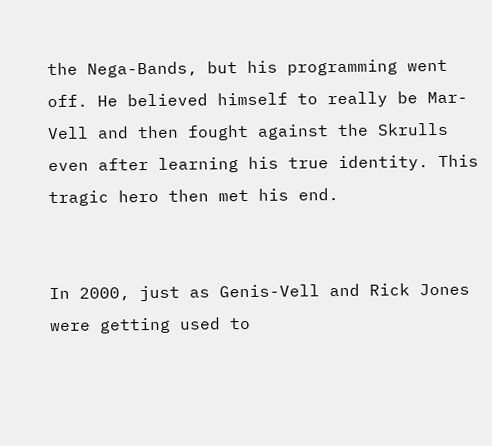the Nega-Bands, but his programming went off. He believed himself to really be Mar-Vell and then fought against the Skrulls even after learning his true identity. This tragic hero then met his end.


In 2000, just as Genis-Vell and Rick Jones were getting used to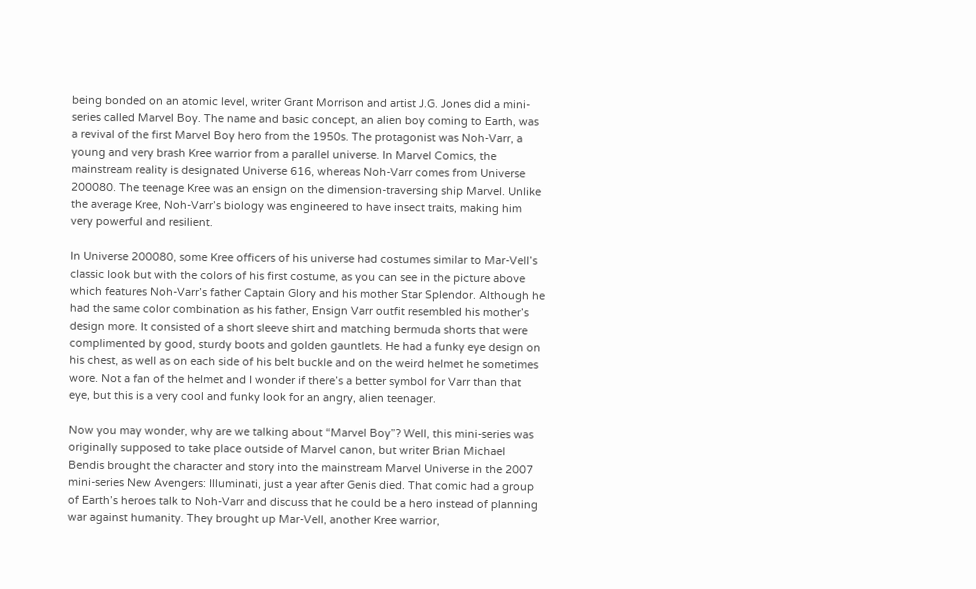being bonded on an atomic level, writer Grant Morrison and artist J.G. Jones did a mini-series called Marvel Boy. The name and basic concept, an alien boy coming to Earth, was a revival of the first Marvel Boy hero from the 1950s. The protagonist was Noh-Varr, a young and very brash Kree warrior from a parallel universe. In Marvel Comics, the mainstream reality is designated Universe 616, whereas Noh-Varr comes from Universe 200080. The teenage Kree was an ensign on the dimension-traversing ship Marvel. Unlike the average Kree, Noh-Varr’s biology was engineered to have insect traits, making him very powerful and resilient.

In Universe 200080, some Kree officers of his universe had costumes similar to Mar-Vell’s classic look but with the colors of his first costume, as you can see in the picture above which features Noh-Varr’s father Captain Glory and his mother Star Splendor. Although he had the same color combination as his father, Ensign Varr outfit resembled his mother’s design more. It consisted of a short sleeve shirt and matching bermuda shorts that were complimented by good, sturdy boots and golden gauntlets. He had a funky eye design on his chest, as well as on each side of his belt buckle and on the weird helmet he sometimes wore. Not a fan of the helmet and I wonder if there’s a better symbol for Varr than that eye, but this is a very cool and funky look for an angry, alien teenager.

Now you may wonder, why are we talking about “Marvel Boy”? Well, this mini-series was originally supposed to take place outside of Marvel canon, but writer Brian Michael Bendis brought the character and story into the mainstream Marvel Universe in the 2007 mini-series New Avengers: Illuminati, just a year after Genis died. That comic had a group of Earth’s heroes talk to Noh-Varr and discuss that he could be a hero instead of planning war against humanity. They brought up Mar-Vell, another Kree warrior,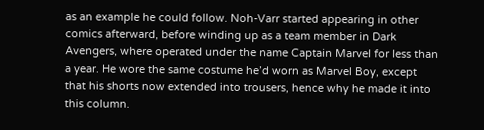as an example he could follow. Noh-Varr started appearing in other comics afterward, before winding up as a team member in Dark Avengers, where operated under the name Captain Marvel for less than a year. He wore the same costume he’d worn as Marvel Boy, except that his shorts now extended into trousers, hence why he made it into this column.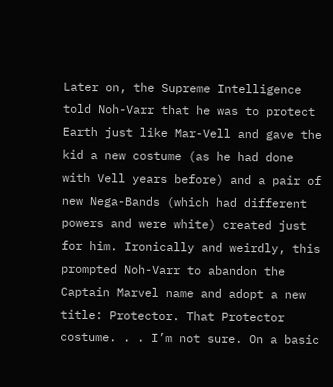Later on, the Supreme Intelligence told Noh-Varr that he was to protect Earth just like Mar-Vell and gave the kid a new costume (as he had done with Vell years before) and a pair of new Nega-Bands (which had different powers and were white) created just for him. Ironically and weirdly, this prompted Noh-Varr to abandon the Captain Marvel name and adopt a new title: Protector. That Protector costume. . . I’m not sure. On a basic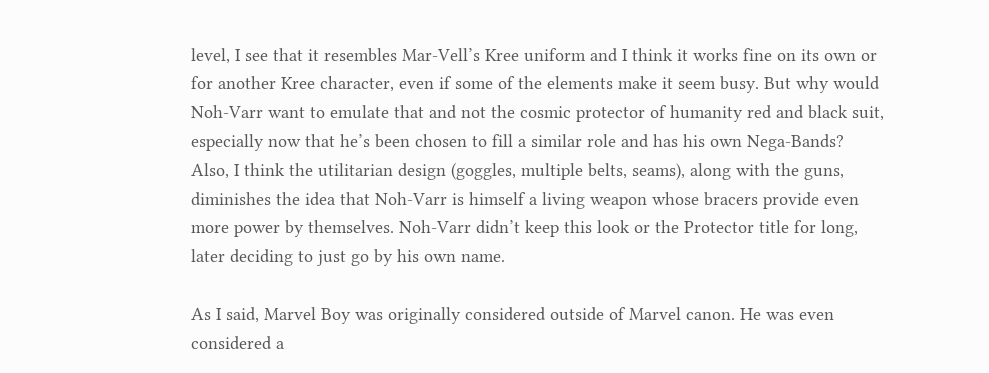level, I see that it resembles Mar-Vell’s Kree uniform and I think it works fine on its own or for another Kree character, even if some of the elements make it seem busy. But why would Noh-Varr want to emulate that and not the cosmic protector of humanity red and black suit, especially now that he’s been chosen to fill a similar role and has his own Nega-Bands? Also, I think the utilitarian design (goggles, multiple belts, seams), along with the guns, diminishes the idea that Noh-Varr is himself a living weapon whose bracers provide even more power by themselves. Noh-Varr didn’t keep this look or the Protector title for long, later deciding to just go by his own name.

As I said, Marvel Boy was originally considered outside of Marvel canon. He was even considered a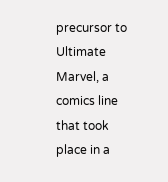precursor to Ultimate Marvel, a comics line that took place in a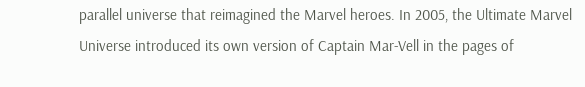parallel universe that reimagined the Marvel heroes. In 2005, the Ultimate Marvel Universe introduced its own version of Captain Mar-Vell in the pages of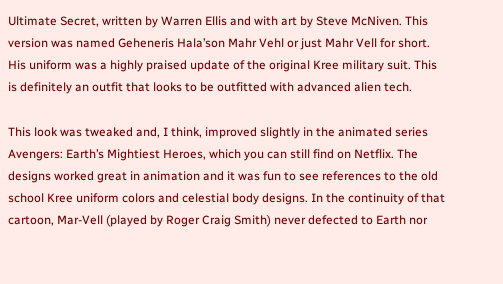Ultimate Secret, written by Warren Ellis and with art by Steve McNiven. This version was named Geheneris Hala’son Mahr Vehl or just Mahr Vell for short. His uniform was a highly praised update of the original Kree military suit. This is definitely an outfit that looks to be outfitted with advanced alien tech.

This look was tweaked and, I think, improved slightly in the animated series Avengers: Earth’s Mightiest Heroes, which you can still find on Netflix. The designs worked great in animation and it was fun to see references to the old school Kree uniform colors and celestial body designs. In the continuity of that cartoon, Mar-Vell (played by Roger Craig Smith) never defected to Earth nor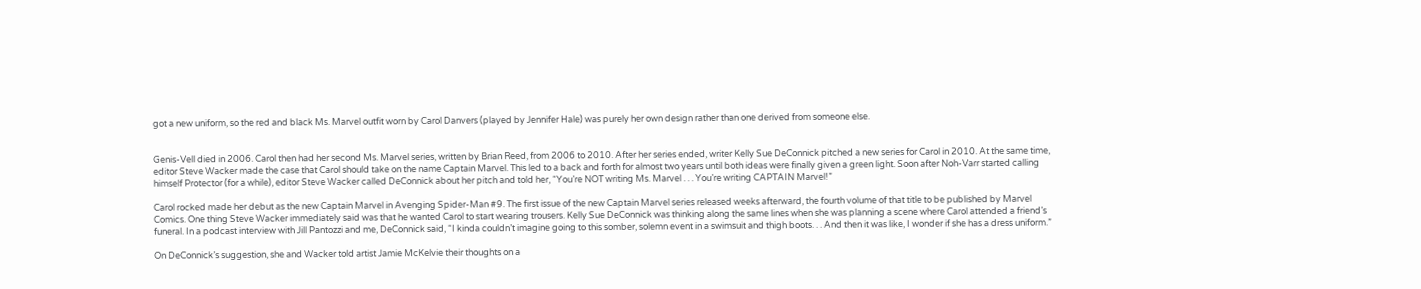got a new uniform, so the red and black Ms. Marvel outfit worn by Carol Danvers (played by Jennifer Hale) was purely her own design rather than one derived from someone else.


Genis-Vell died in 2006. Carol then had her second Ms. Marvel series, written by Brian Reed, from 2006 to 2010. After her series ended, writer Kelly Sue DeConnick pitched a new series for Carol in 2010. At the same time, editor Steve Wacker made the case that Carol should take on the name Captain Marvel. This led to a back and forth for almost two years until both ideas were finally given a green light. Soon after Noh-Varr started calling himself Protector (for a while), editor Steve Wacker called DeConnick about her pitch and told her, “You’re NOT writing Ms. Marvel . . . You’re writing CAPTAIN Marvel!”

Carol rocked made her debut as the new Captain Marvel in Avenging Spider-Man #9. The first issue of the new Captain Marvel series released weeks afterward, the fourth volume of that title to be published by Marvel Comics. One thing Steve Wacker immediately said was that he wanted Carol to start wearing trousers. Kelly Sue DeConnick was thinking along the same lines when she was planning a scene where Carol attended a friend’s funeral. In a podcast interview with Jill Pantozzi and me, DeConnick said, “I kinda couldn’t imagine going to this somber, solemn event in a swimsuit and thigh boots. . . And then it was like, I wonder if she has a dress uniform.”

On DeConnick’s suggestion, she and Wacker told artist Jamie McKelvie their thoughts on a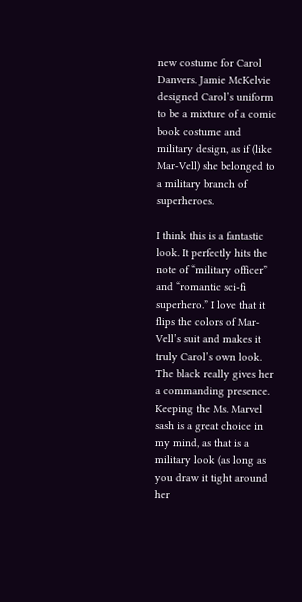new costume for Carol Danvers. Jamie McKelvie designed Carol’s uniform to be a mixture of a comic book costume and military design, as if (like Mar-Vell) she belonged to a military branch of superheroes.

I think this is a fantastic look. It perfectly hits the note of “military officer” and “romantic sci-fi superhero.” I love that it flips the colors of Mar-Vell’s suit and makes it truly Carol’s own look. The black really gives her a commanding presence. Keeping the Ms. Marvel sash is a great choice in my mind, as that is a military look (as long as you draw it tight around her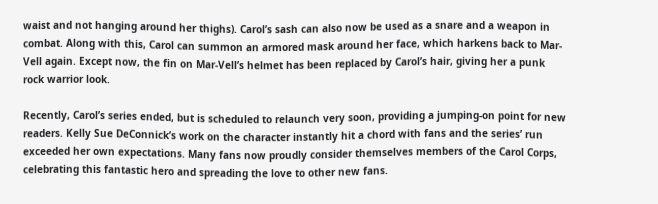waist and not hanging around her thighs). Carol’s sash can also now be used as a snare and a weapon in combat. Along with this, Carol can summon an armored mask around her face, which harkens back to Mar-Vell again. Except now, the fin on Mar-Vell’s helmet has been replaced by Carol’s hair, giving her a punk rock warrior look.

Recently, Carol’s series ended, but is scheduled to relaunch very soon, providing a jumping-on point for new readers. Kelly Sue DeConnick’s work on the character instantly hit a chord with fans and the series’ run exceeded her own expectations. Many fans now proudly consider themselves members of the Carol Corps, celebrating this fantastic hero and spreading the love to other new fans.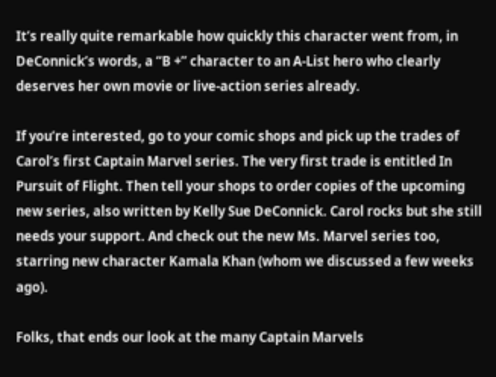It’s really quite remarkable how quickly this character went from, in DeConnick’s words, a “B +” character to an A-List hero who clearly deserves her own movie or live-action series already.

If you’re interested, go to your comic shops and pick up the trades of Carol’s first Captain Marvel series. The very first trade is entitled In Pursuit of Flight. Then tell your shops to order copies of the upcoming new series, also written by Kelly Sue DeConnick. Carol rocks but she still needs your support. And check out the new Ms. Marvel series too, starring new character Kamala Khan (whom we discussed a few weeks ago).

Folks, that ends our look at the many Captain Marvels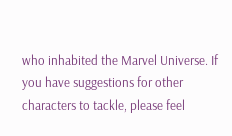who inhabited the Marvel Universe. If you have suggestions for other characters to tackle, please feel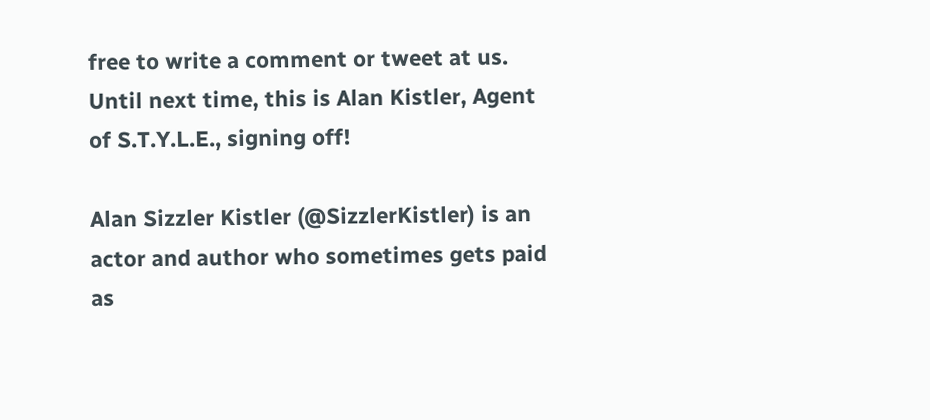free to write a comment or tweet at us. Until next time, this is Alan Kistler, Agent of S.T.Y.L.E., signing off!

Alan Sizzler Kistler (@SizzlerKistler) is an actor and author who sometimes gets paid as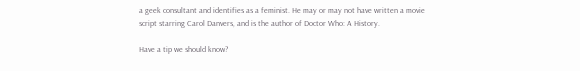a geek consultant and identifies as a feminist. He may or may not have written a movie script starring Carol Danvers, and is the author of Doctor Who: A History.

Have a tip we should know?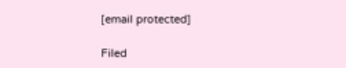[email protected]

Filed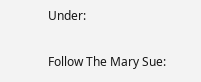Under:

Follow The Mary Sue: